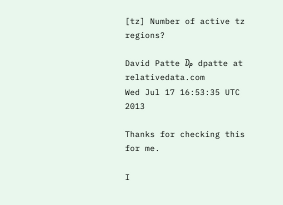[tz] Number of active tz regions?

David Patte ₯ dpatte at relativedata.com
Wed Jul 17 16:53:35 UTC 2013

Thanks for checking this for me.

I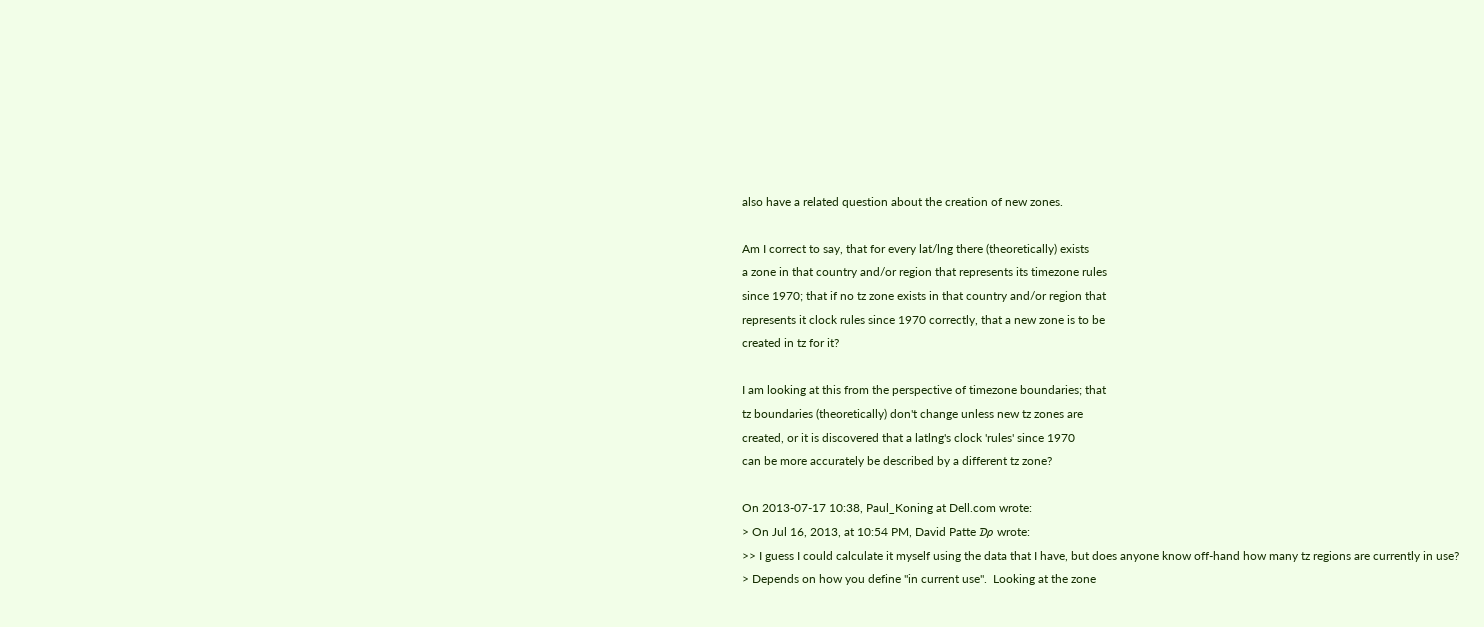also have a related question about the creation of new zones.

Am I correct to say, that for every lat/lng there (theoretically) exists
a zone in that country and/or region that represents its timezone rules
since 1970; that if no tz zone exists in that country and/or region that
represents it clock rules since 1970 correctly, that a new zone is to be
created in tz for it?

I am looking at this from the perspective of timezone boundaries; that
tz boundaries (theoretically) don't change unless new tz zones are
created, or it is discovered that a latlng's clock 'rules' since 1970
can be more accurately be described by a different tz zone?

On 2013-07-17 10:38, Paul_Koning at Dell.com wrote:
> On Jul 16, 2013, at 10:54 PM, David Patte ₯ wrote:
>> I guess I could calculate it myself using the data that I have, but does anyone know off-hand how many tz regions are currently in use?
> Depends on how you define "in current use".  Looking at the zone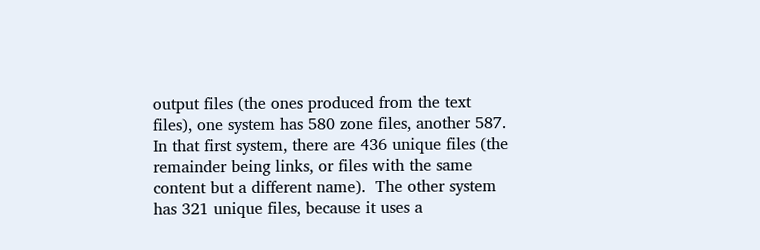output files (the ones produced from the text files), one system has 580 zone files, another 587.  In that first system, there are 436 unique files (the remainder being links, or files with the same content but a different name).  The other system has 321 unique files, because it uses a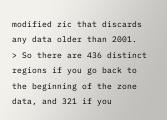modified zic that discards any data older than 2001.
> So there are 436 distinct regions if you go back to the beginning of the zone data, and 321 if you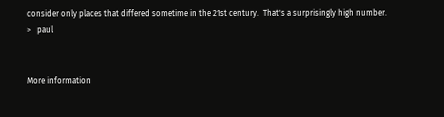consider only places that differed sometime in the 21st century.  That's a surprisingly high number.
>   paul


More information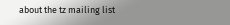about the tz mailing list